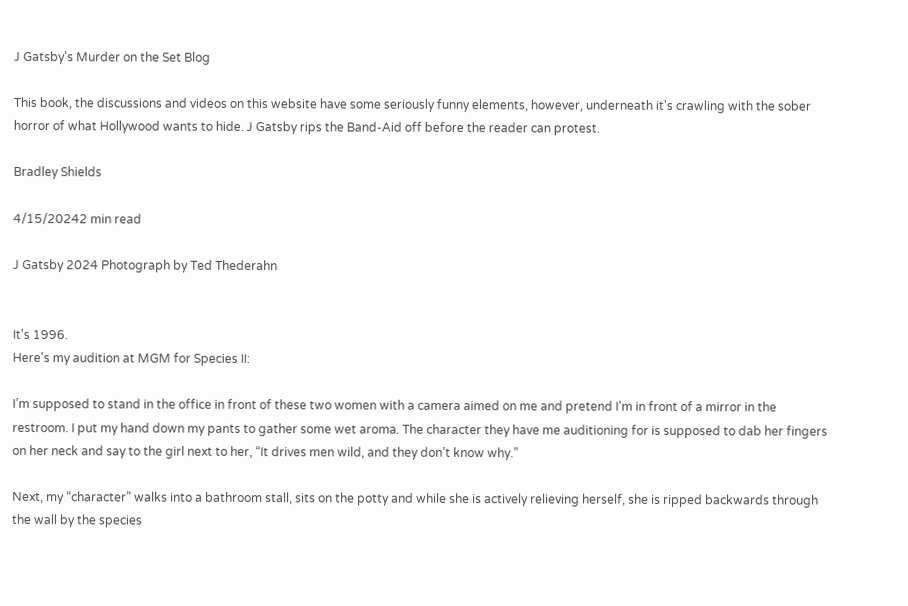J Gatsby's Murder on the Set Blog

This book, the discussions and videos on this website have some seriously funny elements, however, underneath it's crawling with the sober horror of what Hollywood wants to hide. J Gatsby rips the Band-Aid off before the reader can protest.

Bradley Shields

4/15/20242 min read

J Gatsby 2024 Photograph by Ted Thederahn


It's 1996.
Here's my audition at MGM for Species II:

I’m supposed to stand in the office in front of these two women with a camera aimed on me and pretend I'm in front of a mirror in the restroom. I put my hand down my pants to gather some wet aroma. The character they have me auditioning for is supposed to dab her fingers on her neck and say to the girl next to her, “It drives men wild, and they don’t know why.”

Next, my “character” walks into a bathroom stall, sits on the potty and while she is actively relieving herself, she is ripped backwards through the wall by the species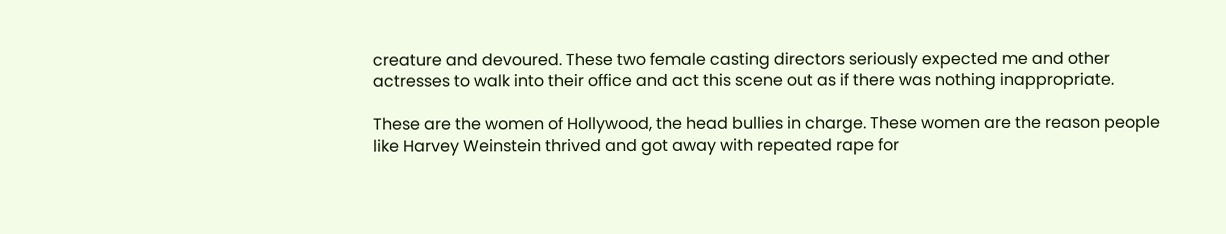creature and devoured. These two female casting directors seriously expected me and other actresses to walk into their office and act this scene out as if there was nothing inappropriate.

These are the women of Hollywood, the head bullies in charge. These women are the reason people like Harvey Weinstein thrived and got away with repeated rape for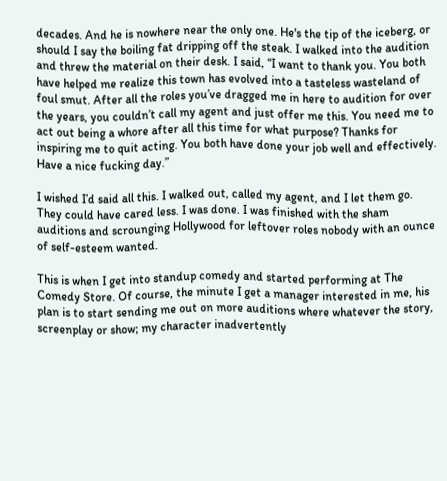decades. And he is nowhere near the only one. He's the tip of the iceberg, or should I say the boiling fat dripping off the steak. I walked into the audition and threw the material on their desk. I said, “I want to thank you. You both have helped me realize this town has evolved into a tasteless wasteland of foul smut. After all the roles you’ve dragged me in here to audition for over the years, you couldn’t call my agent and just offer me this. You need me to act out being a whore after all this time for what purpose? Thanks for inspiring me to quit acting. You both have done your job well and effectively. Have a nice fucking day.”

I wished I’d said all this. I walked out, called my agent, and I let them go. They could have cared less. I was done. I was finished with the sham auditions and scrounging Hollywood for leftover roles nobody with an ounce of self-esteem wanted.

This is when I get into standup comedy and started performing at The Comedy Store. Of course, the minute I get a manager interested in me, his plan is to start sending me out on more auditions where whatever the story, screenplay or show; my character inadvertently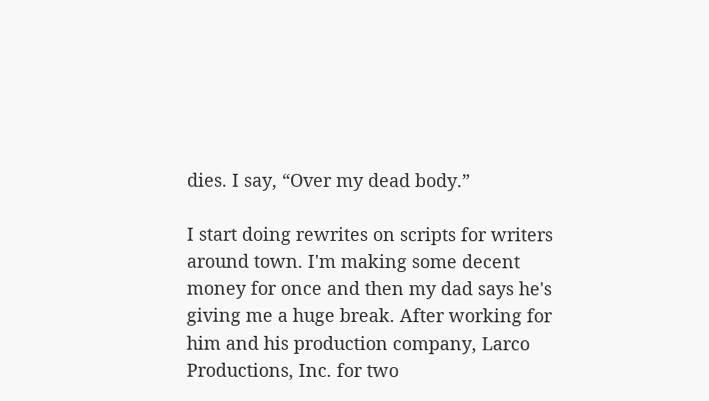dies. I say, “Over my dead body.”

I start doing rewrites on scripts for writers around town. I'm making some decent money for once and then my dad says he's giving me a huge break. After working for him and his production company, Larco Productions, Inc. for two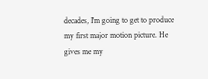decades, I'm going to get to produce my first major motion picture. He gives me my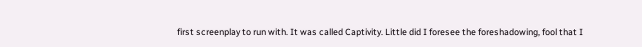first screenplay to run with. It was called Captivity. Little did I foresee the foreshadowing, fool that I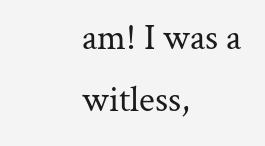am! I was a witless,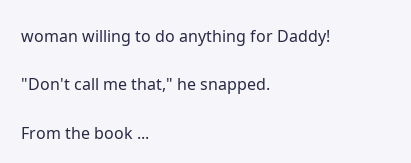woman willing to do anything for Daddy!

"Don't call me that," he snapped.

From the book ...